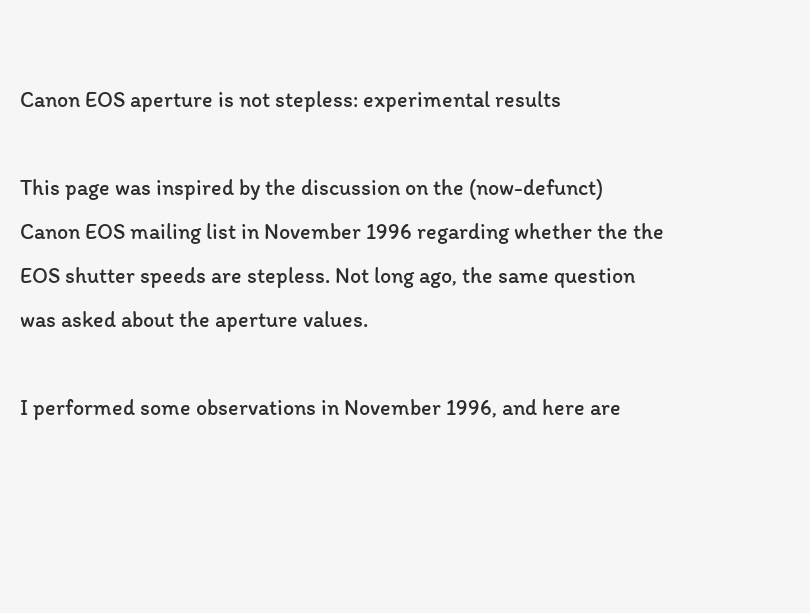Canon EOS aperture is not stepless: experimental results

This page was inspired by the discussion on the (now-defunct) Canon EOS mailing list in November 1996 regarding whether the the EOS shutter speeds are stepless. Not long ago, the same question was asked about the aperture values.

I performed some observations in November 1996, and here are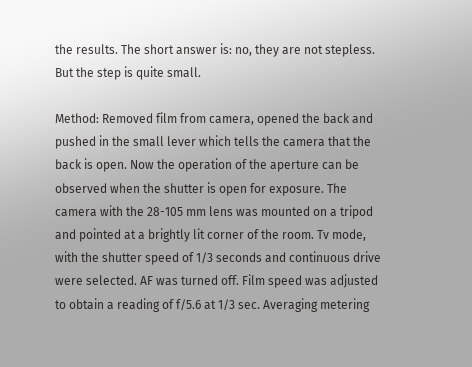the results. The short answer is: no, they are not stepless. But the step is quite small.

Method: Removed film from camera, opened the back and pushed in the small lever which tells the camera that the back is open. Now the operation of the aperture can be observed when the shutter is open for exposure. The camera with the 28-105 mm lens was mounted on a tripod and pointed at a brightly lit corner of the room. Tv mode, with the shutter speed of 1/3 seconds and continuous drive were selected. AF was turned off. Film speed was adjusted to obtain a reading of f/5.6 at 1/3 sec. Averaging metering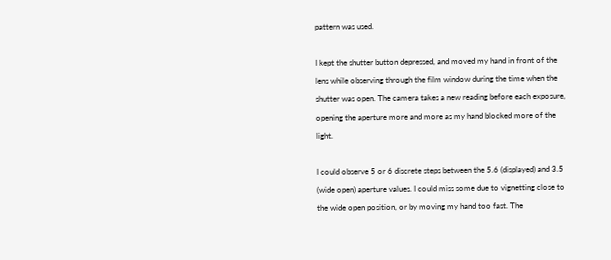pattern was used.

I kept the shutter button depressed, and moved my hand in front of the lens while observing through the film window during the time when the shutter was open. The camera takes a new reading before each exposure, opening the aperture more and more as my hand blocked more of the light.

I could observe 5 or 6 discrete steps between the 5.6 (displayed) and 3.5 (wide open) aperture values. I could miss some due to vignetting close to the wide open position, or by moving my hand too fast. The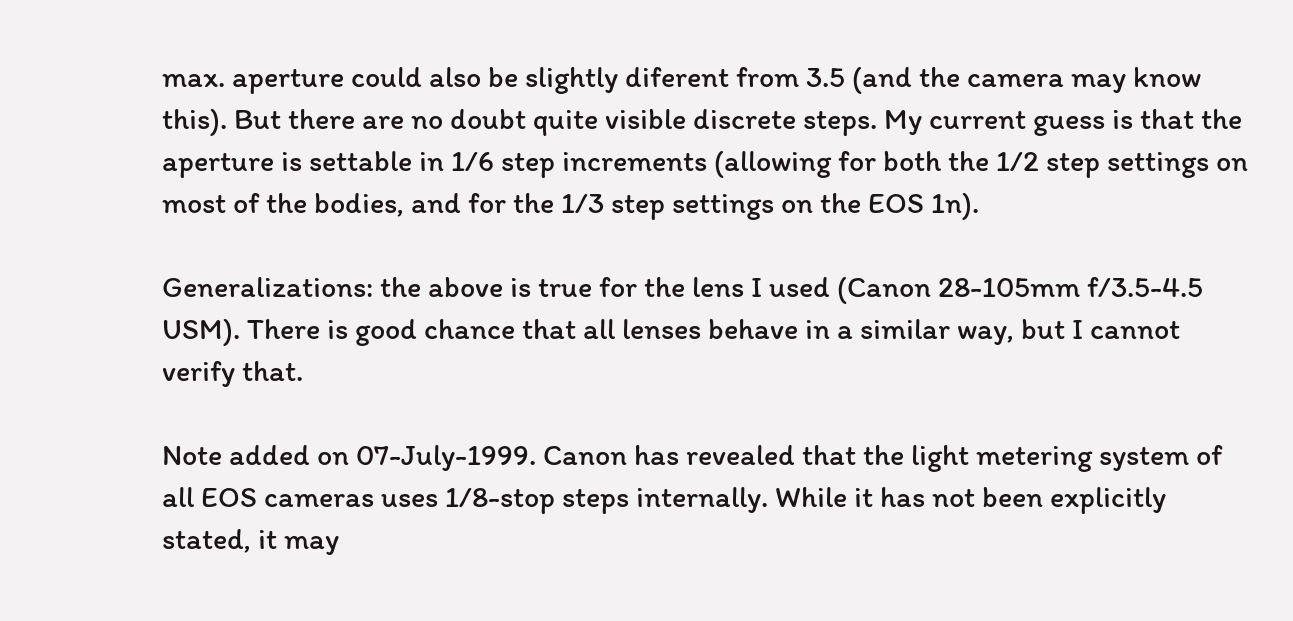max. aperture could also be slightly diferent from 3.5 (and the camera may know this). But there are no doubt quite visible discrete steps. My current guess is that the aperture is settable in 1/6 step increments (allowing for both the 1/2 step settings on most of the bodies, and for the 1/3 step settings on the EOS 1n).

Generalizations: the above is true for the lens I used (Canon 28-105mm f/3.5-4.5 USM). There is good chance that all lenses behave in a similar way, but I cannot verify that.

Note added on 07-July-1999. Canon has revealed that the light metering system of all EOS cameras uses 1/8-stop steps internally. While it has not been explicitly stated, it may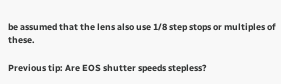be assumed that the lens also use 1/8 step stops or multiples of these.

Previous tip: Are EOS shutter speeds stepless?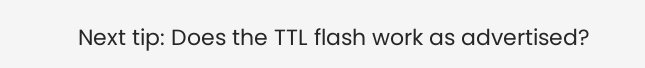Next tip: Does the TTL flash work as advertised?